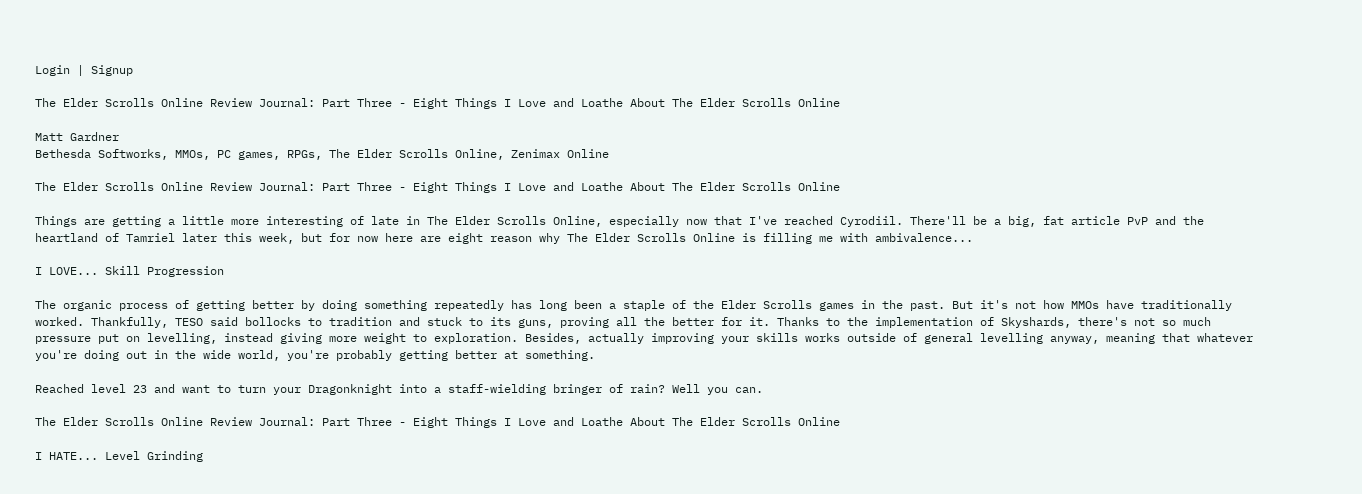Login | Signup

The Elder Scrolls Online Review Journal: Part Three - Eight Things I Love and Loathe About The Elder Scrolls Online

Matt Gardner
Bethesda Softworks, MMOs, PC games, RPGs, The Elder Scrolls Online, Zenimax Online

The Elder Scrolls Online Review Journal: Part Three - Eight Things I Love and Loathe About The Elder Scrolls Online

Things are getting a little more interesting of late in The Elder Scrolls Online, especially now that I've reached Cyrodiil. There'll be a big, fat article PvP and the heartland of Tamriel later this week, but for now here are eight reason why The Elder Scrolls Online is filling me with ambivalence...

I LOVE... Skill Progression

The organic process of getting better by doing something repeatedly has long been a staple of the Elder Scrolls games in the past. But it's not how MMOs have traditionally worked. Thankfully, TESO said bollocks to tradition and stuck to its guns, proving all the better for it. Thanks to the implementation of Skyshards, there's not so much pressure put on levelling, instead giving more weight to exploration. Besides, actually improving your skills works outside of general levelling anyway, meaning that whatever you're doing out in the wide world, you're probably getting better at something.

Reached level 23 and want to turn your Dragonknight into a staff-wielding bringer of rain? Well you can.

The Elder Scrolls Online Review Journal: Part Three - Eight Things I Love and Loathe About The Elder Scrolls Online

I HATE... Level Grinding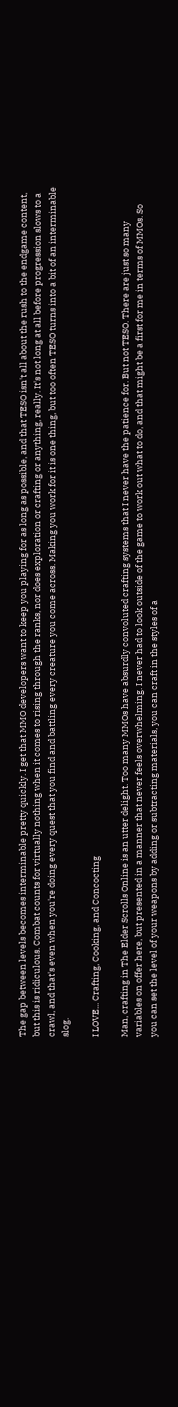The gap between levels becomes interminable pretty quickly. I get that MMO developers want to keep you playing for as long as possible, and that TESO isn't all about the rush to the endgame content, but this is ridiculous. Combat counts for virtually nothing when it comes to rising through the ranks, nor does exploration or crafting or anything, really. It's not long at all before progression slows to a crawl, and that's even when you're doing every quest that you find and battling every creature you come across. Making you work for it is one thing, but too often TESO turns into a bit of an interminable slog.

I LOVE... Crafting, Cooking, and Concocting

Man, crafting in The Elder Scrolls Online is an utter delight. Too many MMOs have absurdly convoluted crafting systems that I never have the patience for. But not TESO. There are just so many variables on offer here, but presented in a manner that never feels overwhelming. I never had to look outside of the game to work out what to do, and that might be a first for me in terms of MMOs. So you can set the level of your weapons by adding or subtracting materials, you can craft in the styles of a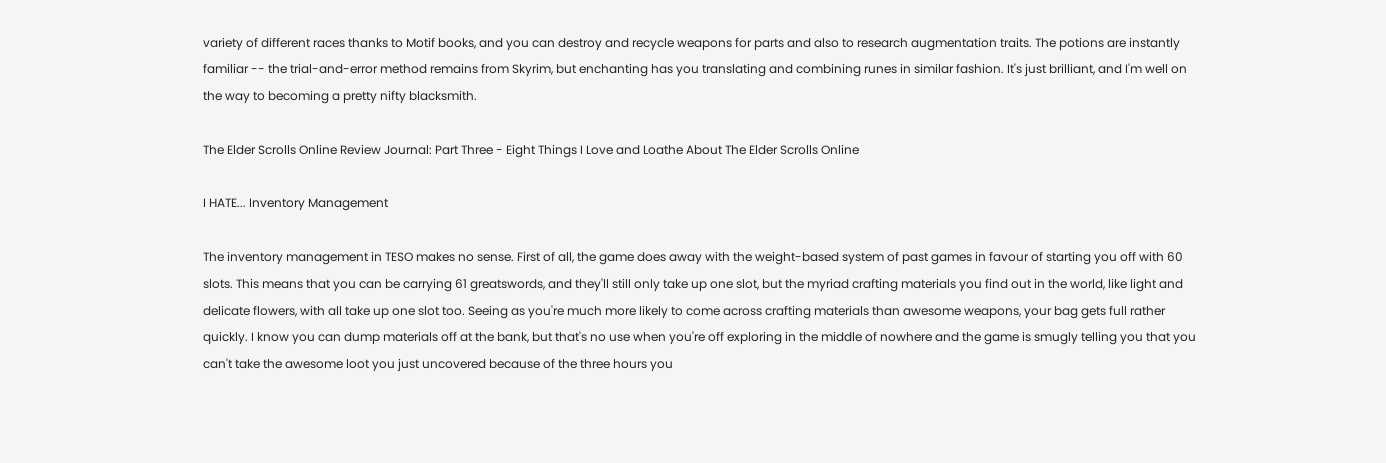variety of different races thanks to Motif books, and you can destroy and recycle weapons for parts and also to research augmentation traits. The potions are instantly familiar -- the trial-and-error method remains from Skyrim, but enchanting has you translating and combining runes in similar fashion. It's just brilliant, and I'm well on the way to becoming a pretty nifty blacksmith.

The Elder Scrolls Online Review Journal: Part Three - Eight Things I Love and Loathe About The Elder Scrolls Online

I HATE... Inventory Management

The inventory management in TESO makes no sense. First of all, the game does away with the weight-based system of past games in favour of starting you off with 60 slots. This means that you can be carrying 61 greatswords, and they'll still only take up one slot, but the myriad crafting materials you find out in the world, like light and delicate flowers, with all take up one slot too. Seeing as you're much more likely to come across crafting materials than awesome weapons, your bag gets full rather quickly. I know you can dump materials off at the bank, but that's no use when you're off exploring in the middle of nowhere and the game is smugly telling you that you can't take the awesome loot you just uncovered because of the three hours you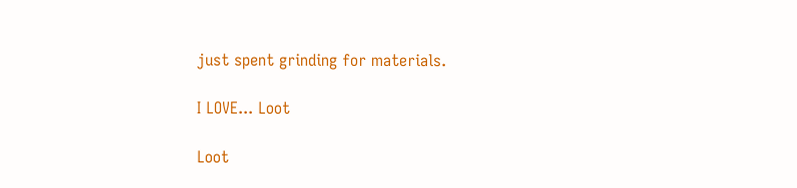just spent grinding for materials.

I LOVE... Loot

Loot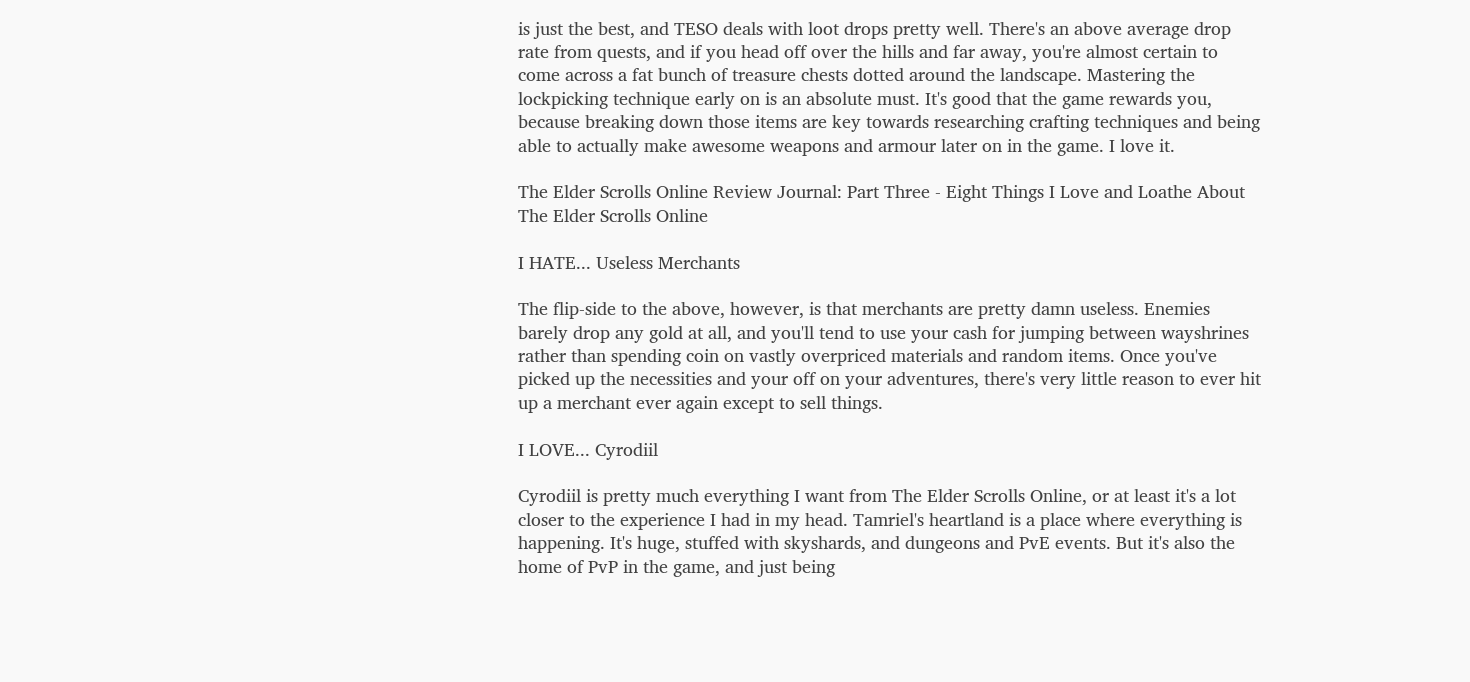is just the best, and TESO deals with loot drops pretty well. There's an above average drop rate from quests, and if you head off over the hills and far away, you're almost certain to come across a fat bunch of treasure chests dotted around the landscape. Mastering the lockpicking technique early on is an absolute must. It's good that the game rewards you, because breaking down those items are key towards researching crafting techniques and being able to actually make awesome weapons and armour later on in the game. I love it.

The Elder Scrolls Online Review Journal: Part Three - Eight Things I Love and Loathe About The Elder Scrolls Online

I HATE... Useless Merchants

The flip-side to the above, however, is that merchants are pretty damn useless. Enemies barely drop any gold at all, and you'll tend to use your cash for jumping between wayshrines rather than spending coin on vastly overpriced materials and random items. Once you've picked up the necessities and your off on your adventures, there's very little reason to ever hit up a merchant ever again except to sell things.

I LOVE... Cyrodiil

Cyrodiil is pretty much everything I want from The Elder Scrolls Online, or at least it's a lot closer to the experience I had in my head. Tamriel's heartland is a place where everything is happening. It's huge, stuffed with skyshards, and dungeons and PvE events. But it's also the home of PvP in the game, and just being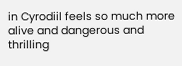in Cyrodiil feels so much more alive and dangerous and thrilling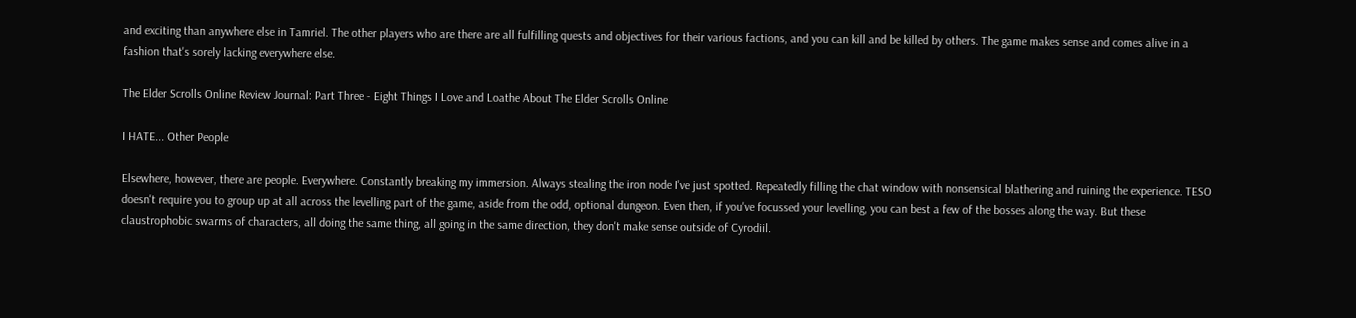and exciting than anywhere else in Tamriel. The other players who are there are all fulfilling quests and objectives for their various factions, and you can kill and be killed by others. The game makes sense and comes alive in a fashion that's sorely lacking everywhere else.

The Elder Scrolls Online Review Journal: Part Three - Eight Things I Love and Loathe About The Elder Scrolls Online

I HATE... Other People

Elsewhere, however, there are people. Everywhere. Constantly breaking my immersion. Always stealing the iron node I've just spotted. Repeatedly filling the chat window with nonsensical blathering and ruining the experience. TESO doesn't require you to group up at all across the levelling part of the game, aside from the odd, optional dungeon. Even then, if you've focussed your levelling, you can best a few of the bosses along the way. But these claustrophobic swarms of characters, all doing the same thing, all going in the same direction, they don't make sense outside of Cyrodiil.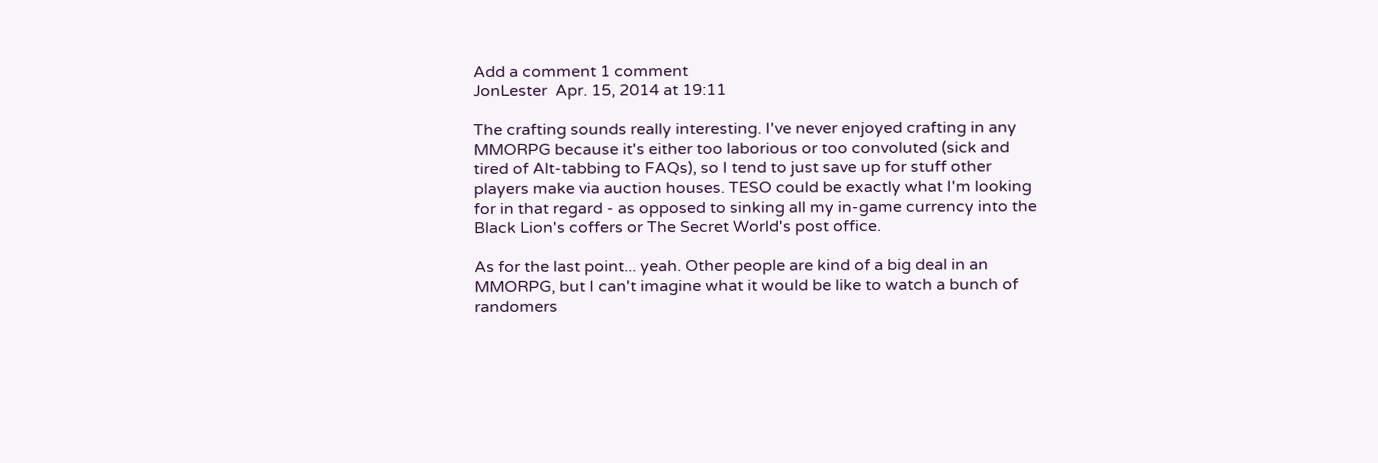Add a comment 1 comment
JonLester  Apr. 15, 2014 at 19:11

The crafting sounds really interesting. I've never enjoyed crafting in any MMORPG because it's either too laborious or too convoluted (sick and tired of Alt-tabbing to FAQs), so I tend to just save up for stuff other players make via auction houses. TESO could be exactly what I'm looking for in that regard - as opposed to sinking all my in-game currency into the Black Lion's coffers or The Secret World's post office.

As for the last point... yeah. Other people are kind of a big deal in an MMORPG, but I can't imagine what it would be like to watch a bunch of randomers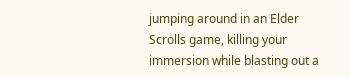jumping around in an Elder Scrolls game, killing your immersion while blasting out a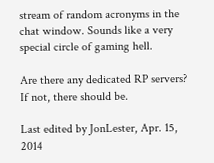stream of random acronyms in the chat window. Sounds like a very special circle of gaming hell.

Are there any dedicated RP servers? If not, there should be.

Last edited by JonLester, Apr. 15, 2014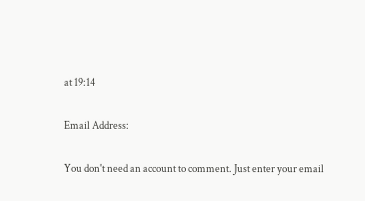at 19:14

Email Address:

You don't need an account to comment. Just enter your email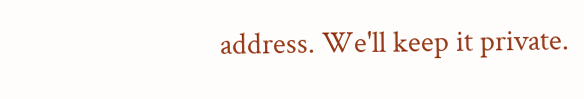address. We'll keep it private.